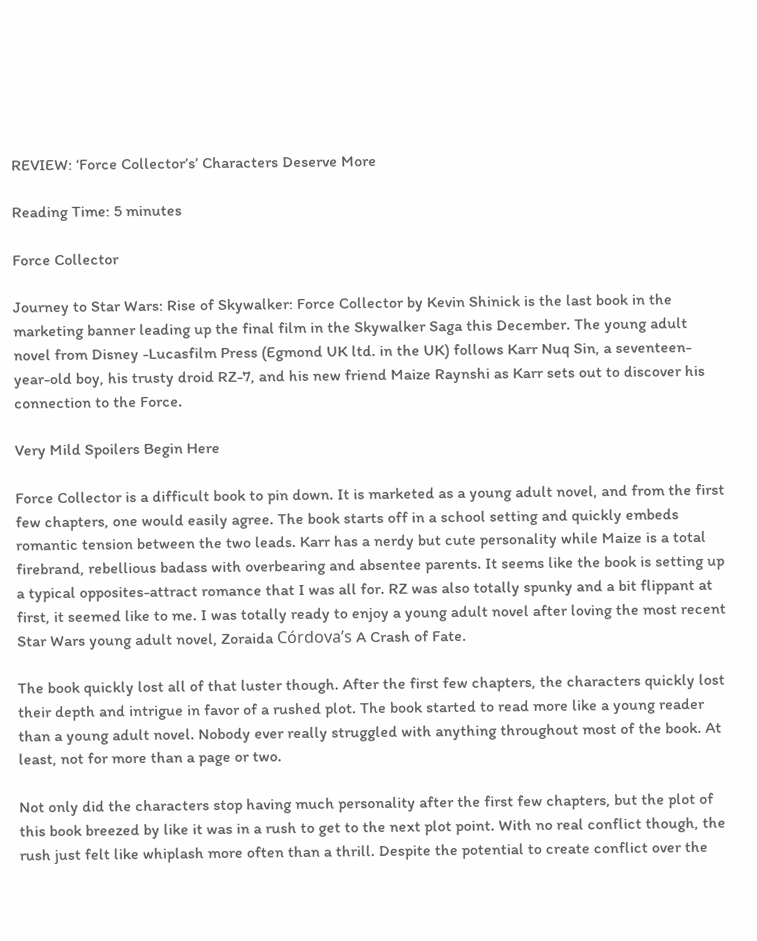REVIEW: ‘Force Collector’s’ Characters Deserve More

Reading Time: 5 minutes

Force Collector

Journey to Star Wars: Rise of Skywalker: Force Collector by Kevin Shinick is the last book in the marketing banner leading up the final film in the Skywalker Saga this December. The young adult novel from Disney -Lucasfilm Press (Egmond UK ltd. in the UK) follows Karr Nuq Sin, a seventeen-year-old boy, his trusty droid RZ-7, and his new friend Maize Raynshi as Karr sets out to discover his connection to the Force.

Very Mild Spoilers Begin Here

Force Collector is a difficult book to pin down. It is marketed as a young adult novel, and from the first few chapters, one would easily agree. The book starts off in a school setting and quickly embeds romantic tension between the two leads. Karr has a nerdy but cute personality while Maize is a total firebrand, rebellious badass with overbearing and absentee parents. It seems like the book is setting up a typical opposites-attract romance that I was all for. RZ was also totally spunky and a bit flippant at first, it seemed like to me. I was totally ready to enjoy a young adult novel after loving the most recent Star Wars young adult novel, Zoraida Córdova’s A Crash of Fate.

The book quickly lost all of that luster though. After the first few chapters, the characters quickly lost their depth and intrigue in favor of a rushed plot. The book started to read more like a young reader than a young adult novel. Nobody ever really struggled with anything throughout most of the book. At least, not for more than a page or two.

Not only did the characters stop having much personality after the first few chapters, but the plot of this book breezed by like it was in a rush to get to the next plot point. With no real conflict though, the rush just felt like whiplash more often than a thrill. Despite the potential to create conflict over the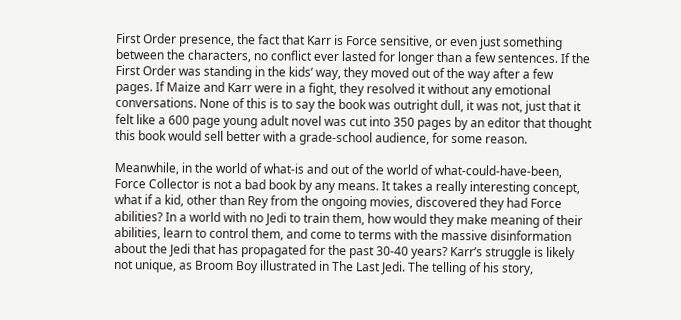First Order presence, the fact that Karr is Force sensitive, or even just something between the characters, no conflict ever lasted for longer than a few sentences. If the First Order was standing in the kids’ way, they moved out of the way after a few pages. If Maize and Karr were in a fight, they resolved it without any emotional conversations. None of this is to say the book was outright dull, it was not, just that it felt like a 600 page young adult novel was cut into 350 pages by an editor that thought this book would sell better with a grade-school audience, for some reason.

Meanwhile, in the world of what-is and out of the world of what-could-have-been, Force Collector is not a bad book by any means. It takes a really interesting concept, what if a kid, other than Rey from the ongoing movies, discovered they had Force abilities? In a world with no Jedi to train them, how would they make meaning of their abilities, learn to control them, and come to terms with the massive disinformation about the Jedi that has propagated for the past 30-40 years? Karr’s struggle is likely not unique, as Broom Boy illustrated in The Last Jedi. The telling of his story,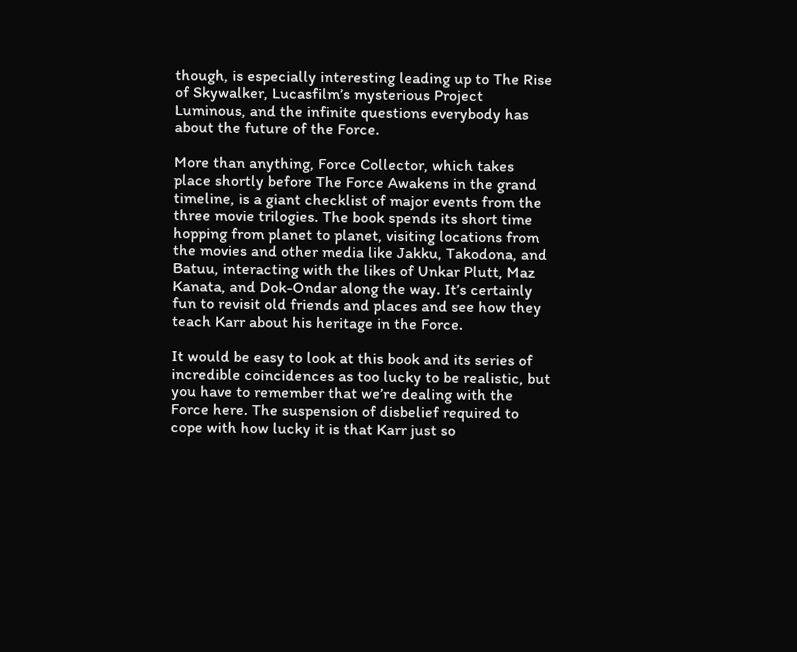though, is especially interesting leading up to The Rise of Skywalker, Lucasfilm’s mysterious Project Luminous, and the infinite questions everybody has about the future of the Force.

More than anything, Force Collector, which takes place shortly before The Force Awakens in the grand timeline, is a giant checklist of major events from the three movie trilogies. The book spends its short time hopping from planet to planet, visiting locations from the movies and other media like Jakku, Takodona, and Batuu, interacting with the likes of Unkar Plutt, Maz Kanata, and Dok-Ondar along the way. It’s certainly fun to revisit old friends and places and see how they teach Karr about his heritage in the Force.

It would be easy to look at this book and its series of incredible coincidences as too lucky to be realistic, but you have to remember that we’re dealing with the Force here. The suspension of disbelief required to cope with how lucky it is that Karr just so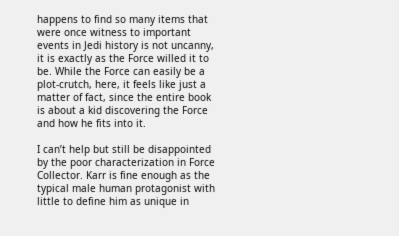happens to find so many items that were once witness to important events in Jedi history is not uncanny, it is exactly as the Force willed it to be. While the Force can easily be a plot-crutch, here, it feels like just a matter of fact, since the entire book is about a kid discovering the Force and how he fits into it.

I can’t help but still be disappointed by the poor characterization in Force Collector. Karr is fine enough as the typical male human protagonist with little to define him as unique in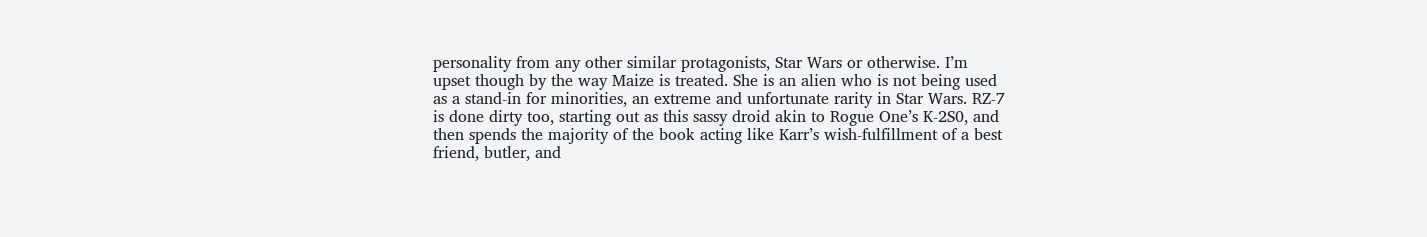personality from any other similar protagonists, Star Wars or otherwise. I’m upset though by the way Maize is treated. She is an alien who is not being used as a stand-in for minorities, an extreme and unfortunate rarity in Star Wars. RZ-7 is done dirty too, starting out as this sassy droid akin to Rogue One’s K-2S0, and then spends the majority of the book acting like Karr’s wish-fulfillment of a best friend, butler, and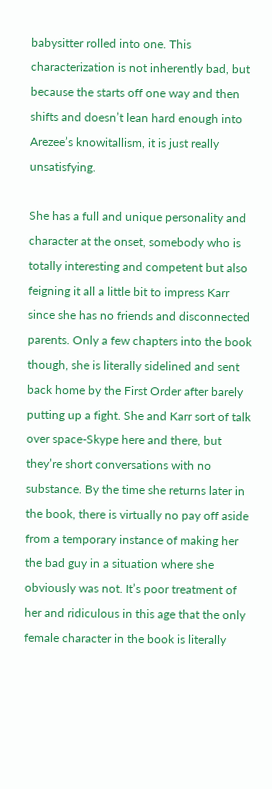babysitter rolled into one. This characterization is not inherently bad, but because the starts off one way and then shifts and doesn’t lean hard enough into Arezee’s knowitallism, it is just really unsatisfying.

She has a full and unique personality and character at the onset, somebody who is totally interesting and competent but also feigning it all a little bit to impress Karr since she has no friends and disconnected parents. Only a few chapters into the book though, she is literally sidelined and sent back home by the First Order after barely putting up a fight. She and Karr sort of talk over space-Skype here and there, but they’re short conversations with no substance. By the time she returns later in the book, there is virtually no pay off aside from a temporary instance of making her the bad guy in a situation where she obviously was not. It’s poor treatment of her and ridiculous in this age that the only female character in the book is literally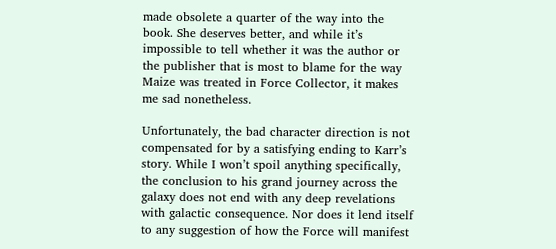made obsolete a quarter of the way into the book. She deserves better, and while it’s impossible to tell whether it was the author or the publisher that is most to blame for the way Maize was treated in Force Collector, it makes me sad nonetheless.

Unfortunately, the bad character direction is not compensated for by a satisfying ending to Karr’s story. While I won’t spoil anything specifically, the conclusion to his grand journey across the galaxy does not end with any deep revelations with galactic consequence. Nor does it lend itself to any suggestion of how the Force will manifest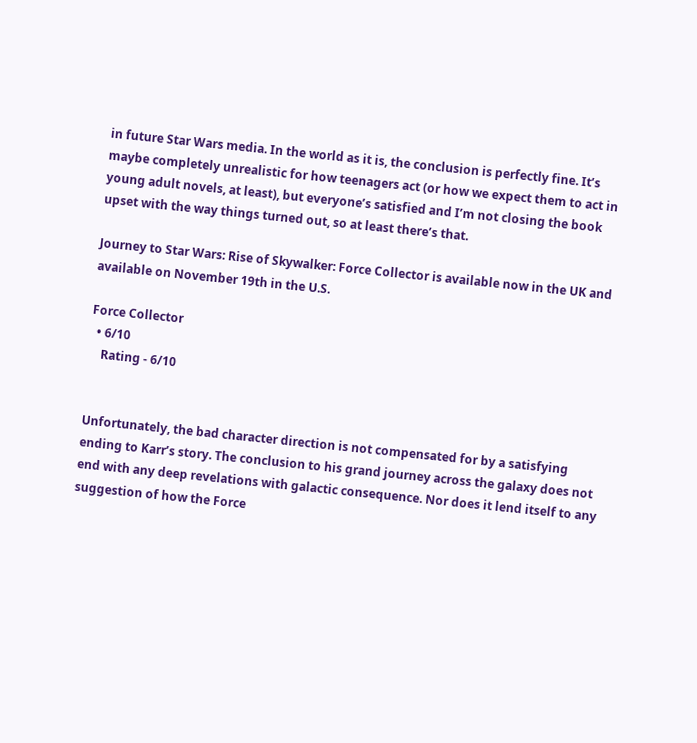in future Star Wars media. In the world as it is, the conclusion is perfectly fine. It’s maybe completely unrealistic for how teenagers act (or how we expect them to act in young adult novels, at least), but everyone’s satisfied and I’m not closing the book upset with the way things turned out, so at least there’s that.

Journey to Star Wars: Rise of Skywalker: Force Collector is available now in the UK and available on November 19th in the U.S.

Force Collector
  • 6/10
    Rating - 6/10


Unfortunately, the bad character direction is not compensated for by a satisfying ending to Karr’s story. The conclusion to his grand journey across the galaxy does not end with any deep revelations with galactic consequence. Nor does it lend itself to any suggestion of how the Force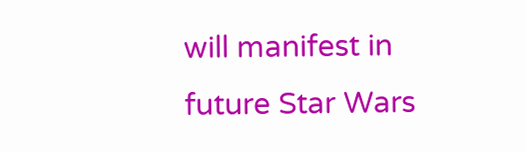will manifest in future Star Wars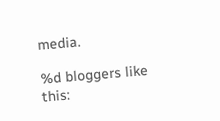media.

%d bloggers like this: